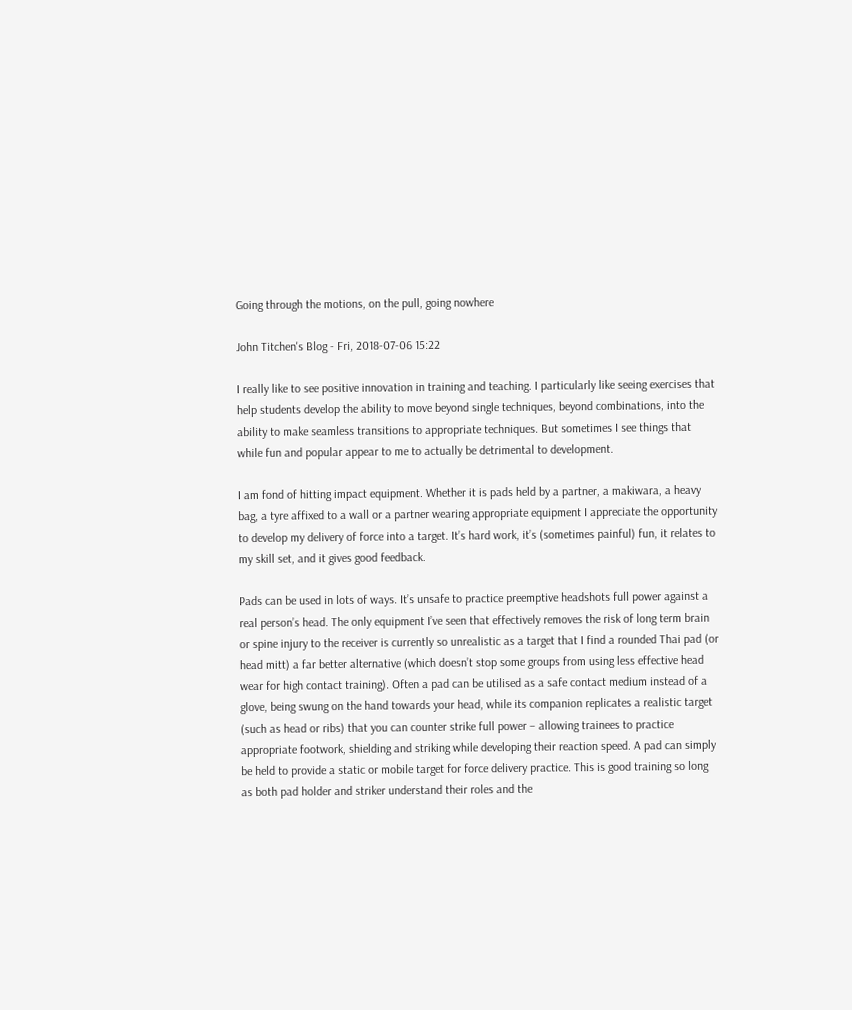Going through the motions, on the pull, going nowhere

John Titchen's Blog - Fri, 2018-07-06 15:22

I really like to see positive innovation in training and teaching. I particularly like seeing exercises that help students develop the ability to move beyond single techniques, beyond combinations, into the ability to make seamless transitions to appropriate techniques. But sometimes I see things that while fun and popular appear to me to actually be detrimental to development.

I am fond of hitting impact equipment. Whether it is pads held by a partner, a makiwara, a heavy bag, a tyre affixed to a wall or a partner wearing appropriate equipment I appreciate the opportunity to develop my delivery of force into a target. It’s hard work, it’s (sometimes painful) fun, it relates to my skill set, and it gives good feedback.

Pads can be used in lots of ways. It’s unsafe to practice preemptive headshots full power against a real person’s head. The only equipment I’ve seen that effectively removes the risk of long term brain or spine injury to the receiver is currently so unrealistic as a target that I find a rounded Thai pad (or head mitt) a far better alternative (which doesn’t stop some groups from using less effective head wear for high contact training). Often a pad can be utilised as a safe contact medium instead of a glove, being swung on the hand towards your head, while its companion replicates a realistic target (such as head or ribs) that you can counter strike full power – allowing trainees to practice appropriate footwork, shielding and striking while developing their reaction speed. A pad can simply be held to provide a static or mobile target for force delivery practice. This is good training so long as both pad holder and striker understand their roles and the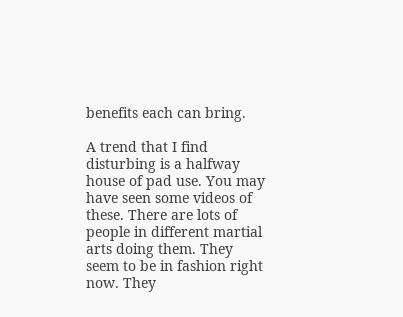benefits each can bring.

A trend that I find disturbing is a halfway house of pad use. You may have seen some videos of these. There are lots of people in different martial arts doing them. They seem to be in fashion right now. They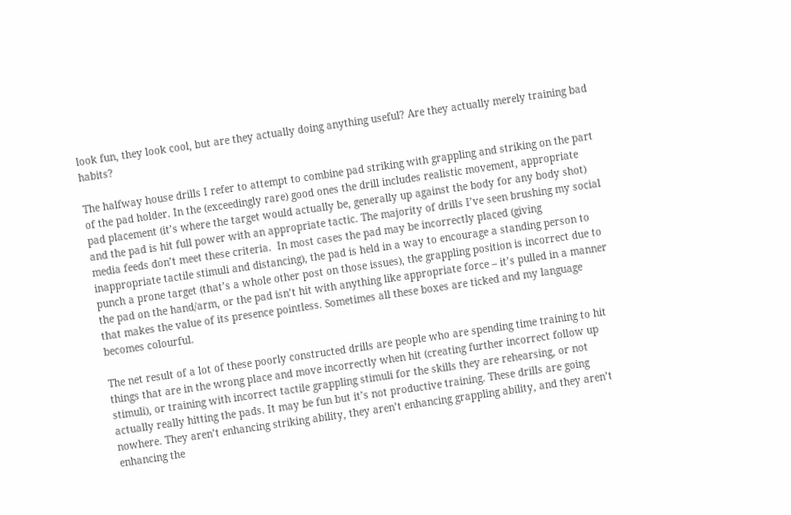look fun, they look cool, but are they actually doing anything useful? Are they actually merely training bad habits?

The halfway house drills I refer to attempt to combine pad striking with grappling and striking on the part of the pad holder. In the (exceedingly rare) good ones the drill includes realistic movement, appropriate pad placement (it’s where the target would actually be, generally up against the body for any body shot) and the pad is hit full power with an appropriate tactic. The majority of drills I’ve seen brushing my social media feeds don’t meet these criteria.  In most cases the pad may be incorrectly placed (giving inappropriate tactile stimuli and distancing), the pad is held in a way to encourage a standing person to punch a prone target (that’s a whole other post on those issues), the grappling position is incorrect due to the pad on the hand/arm, or the pad isn’t hit with anything like appropriate force – it’s pulled in a manner that makes the value of its presence pointless. Sometimes all these boxes are ticked and my language becomes colourful.

The net result of a lot of these poorly constructed drills are people who are spending time training to hit things that are in the wrong place and move incorrectly when hit (creating further incorrect follow up stimuli), or training with incorrect tactile grappling stimuli for the skills they are rehearsing, or not actually really hitting the pads. It may be fun but it’s not productive training. These drills are going nowhere. They aren’t enhancing striking ability, they aren’t enhancing grappling ability, and they aren’t enhancing the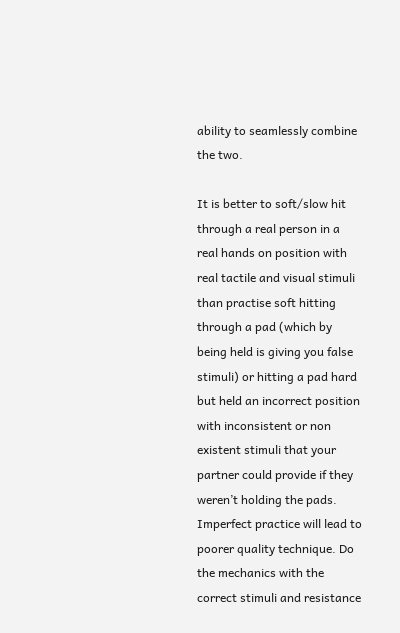ability to seamlessly combine the two.

It is better to soft/slow hit through a real person in a real hands on position with real tactile and visual stimuli than practise soft hitting through a pad (which by being held is giving you false stimuli) or hitting a pad hard but held an incorrect position with inconsistent or non existent stimuli that your partner could provide if they weren’t holding the pads. Imperfect practice will lead to poorer quality technique. Do the mechanics with the correct stimuli and resistance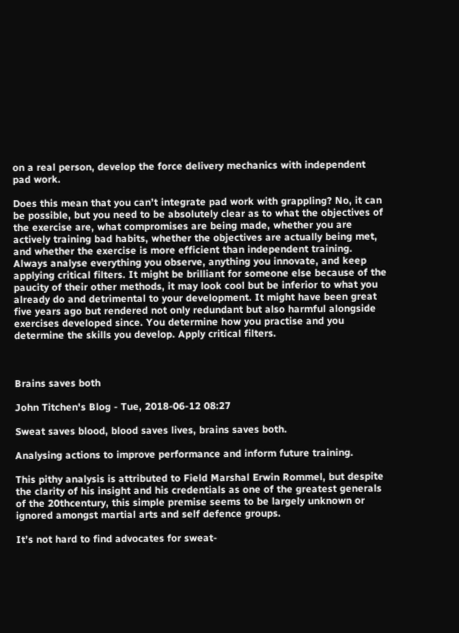on a real person, develop the force delivery mechanics with independent pad work.

Does this mean that you can’t integrate pad work with grappling? No, it can be possible, but you need to be absolutely clear as to what the objectives of the exercise are, what compromises are being made, whether you are actively training bad habits, whether the objectives are actually being met, and whether the exercise is more efficient than independent training. Always analyse everything you observe, anything you innovate, and keep applying critical filters. It might be brilliant for someone else because of the paucity of their other methods, it may look cool but be inferior to what you already do and detrimental to your development. It might have been great five years ago but rendered not only redundant but also harmful alongside exercises developed since. You determine how you practise and you determine the skills you develop. Apply critical filters.



Brains saves both

John Titchen's Blog - Tue, 2018-06-12 08:27

Sweat saves blood, blood saves lives, brains saves both.

Analysing actions to improve performance and inform future training.

This pithy analysis is attributed to Field Marshal Erwin Rommel, but despite the clarity of his insight and his credentials as one of the greatest generals of the 20thcentury, this simple premise seems to be largely unknown or ignored amongst martial arts and self defence groups.

It’s not hard to find advocates for sweat-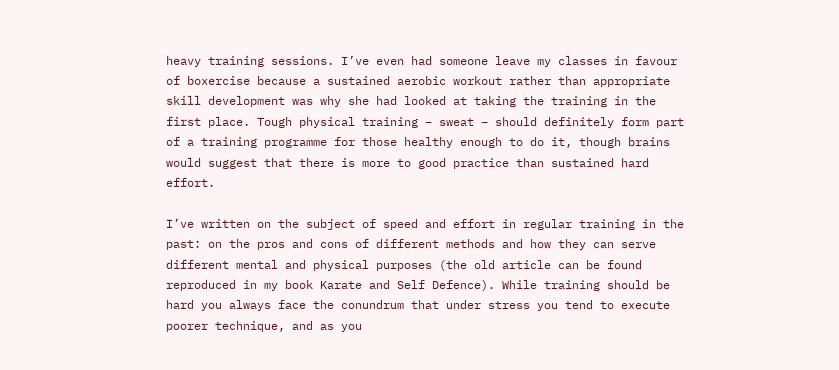heavy training sessions. I’ve even had someone leave my classes in favour of boxercise because a sustained aerobic workout rather than appropriate skill development was why she had looked at taking the training in the first place. Tough physical training – sweat – should definitely form part of a training programme for those healthy enough to do it, though brains would suggest that there is more to good practice than sustained hard effort.

I’ve written on the subject of speed and effort in regular training in the past: on the pros and cons of different methods and how they can serve different mental and physical purposes (the old article can be found reproduced in my book Karate and Self Defence). While training should be hard you always face the conundrum that under stress you tend to execute poorer technique, and as you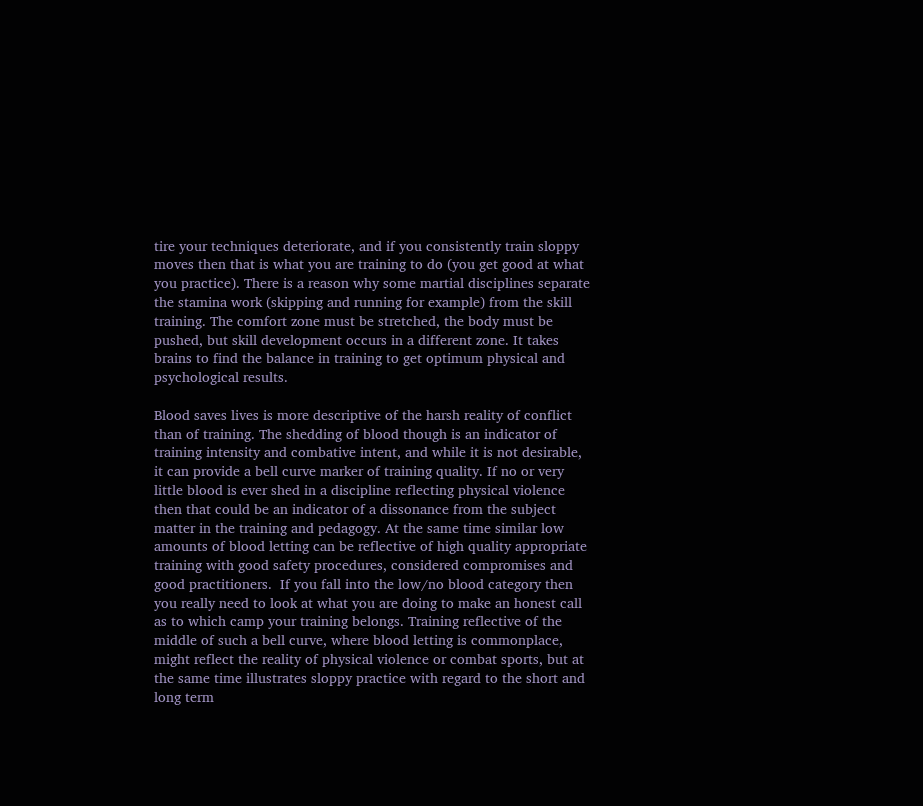tire your techniques deteriorate, and if you consistently train sloppy moves then that is what you are training to do (you get good at what you practice). There is a reason why some martial disciplines separate the stamina work (skipping and running for example) from the skill training. The comfort zone must be stretched, the body must be pushed, but skill development occurs in a different zone. It takes brains to find the balance in training to get optimum physical and psychological results.

Blood saves lives is more descriptive of the harsh reality of conflict than of training. The shedding of blood though is an indicator of training intensity and combative intent, and while it is not desirable, it can provide a bell curve marker of training quality. If no or very little blood is ever shed in a discipline reflecting physical violence then that could be an indicator of a dissonance from the subject matter in the training and pedagogy. At the same time similar low amounts of blood letting can be reflective of high quality appropriate training with good safety procedures, considered compromises and good practitioners.  If you fall into the low/no blood category then you really need to look at what you are doing to make an honest call as to which camp your training belongs. Training reflective of the middle of such a bell curve, where blood letting is commonplace, might reflect the reality of physical violence or combat sports, but at the same time illustrates sloppy practice with regard to the short and long term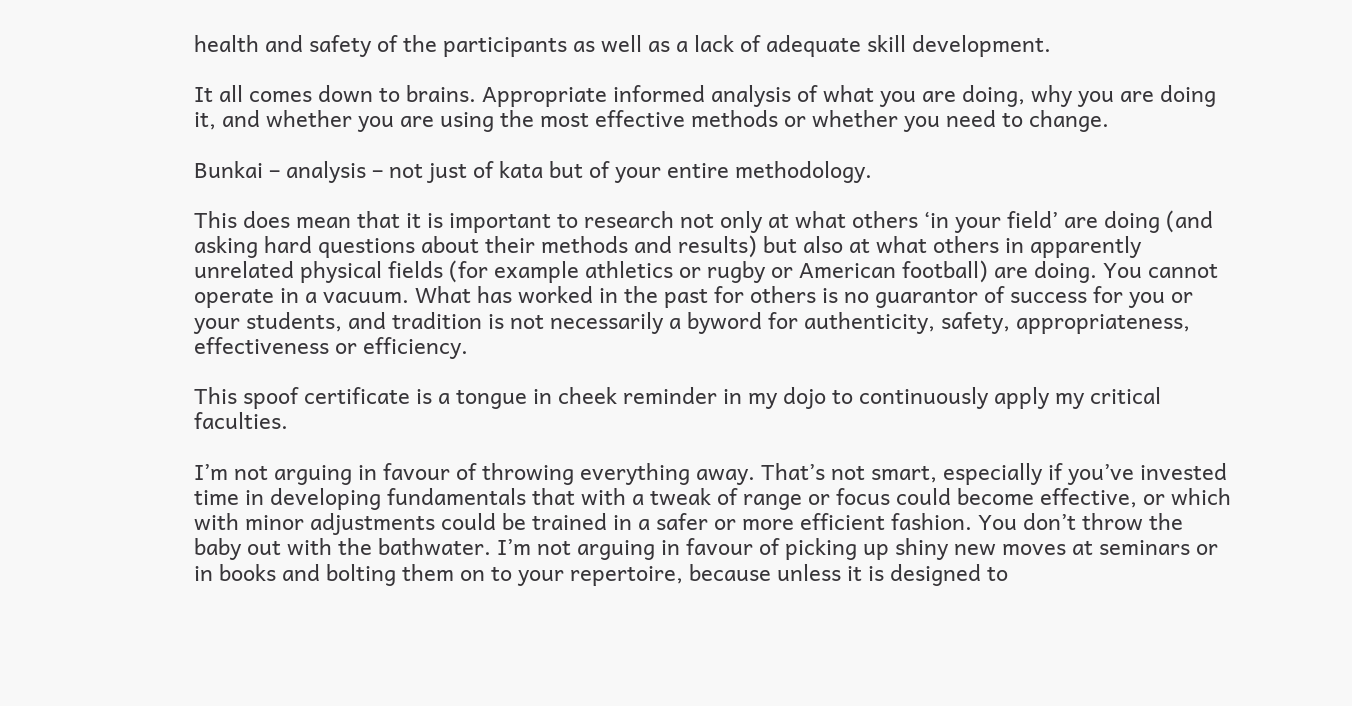health and safety of the participants as well as a lack of adequate skill development.

It all comes down to brains. Appropriate informed analysis of what you are doing, why you are doing it, and whether you are using the most effective methods or whether you need to change.

Bunkai – analysis – not just of kata but of your entire methodology.

This does mean that it is important to research not only at what others ‘in your field’ are doing (and asking hard questions about their methods and results) but also at what others in apparently unrelated physical fields (for example athletics or rugby or American football) are doing. You cannot operate in a vacuum. What has worked in the past for others is no guarantor of success for you or your students, and tradition is not necessarily a byword for authenticity, safety, appropriateness, effectiveness or efficiency.

This spoof certificate is a tongue in cheek reminder in my dojo to continuously apply my critical faculties.

I’m not arguing in favour of throwing everything away. That’s not smart, especially if you’ve invested time in developing fundamentals that with a tweak of range or focus could become effective, or which with minor adjustments could be trained in a safer or more efficient fashion. You don’t throw the baby out with the bathwater. I’m not arguing in favour of picking up shiny new moves at seminars or in books and bolting them on to your repertoire, because unless it is designed to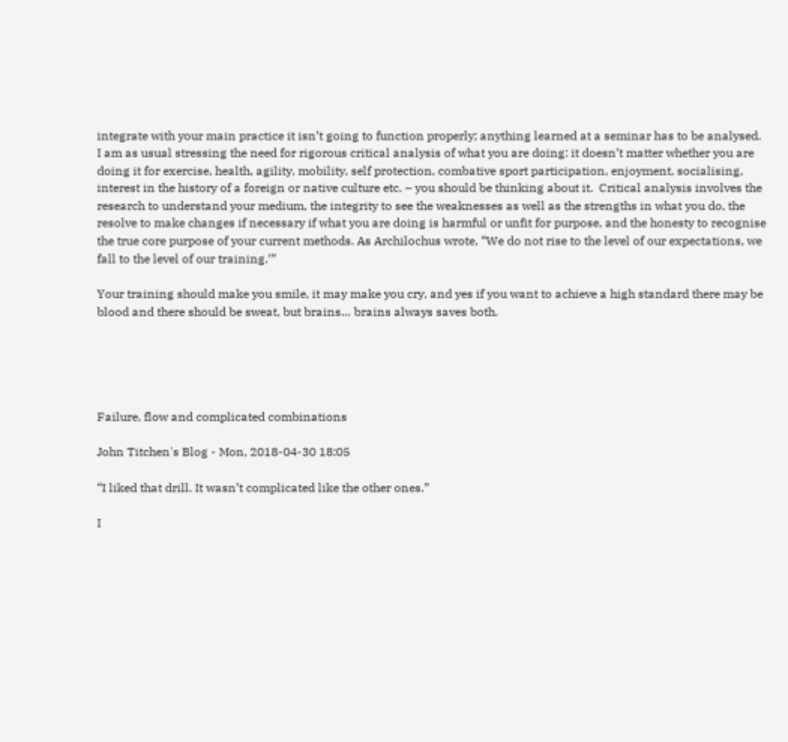integrate with your main practice it isn’t going to function properly; anything learned at a seminar has to be analysed. I am as usual stressing the need for rigorous critical analysis of what you are doing: it doesn’t matter whether you are doing it for exercise, health, agility, mobility, self protection, combative sport participation, enjoyment, socialising, interest in the history of a foreign or native culture etc. – you should be thinking about it.  Critical analysis involves the research to understand your medium, the integrity to see the weaknesses as well as the strengths in what you do, the resolve to make changes if necessary if what you are doing is harmful or unfit for purpose, and the honesty to recognise the true core purpose of your current methods. As Archilochus wrote, “We do not rise to the level of our expectations, we fall to the level of our training.’”

Your training should make you smile, it may make you cry, and yes if you want to achieve a high standard there may be blood and there should be sweat, but brains… brains always saves both.





Failure, flow and complicated combinations

John Titchen's Blog - Mon, 2018-04-30 18:05

“I liked that drill. It wasn’t complicated like the other ones.”

I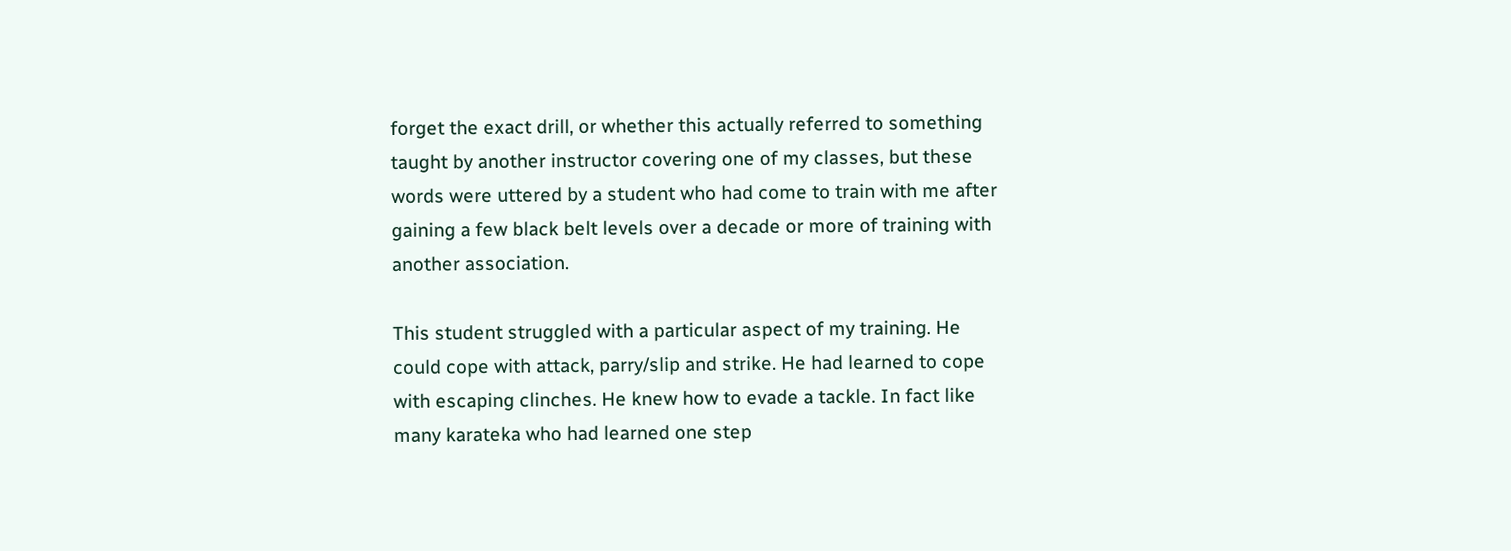forget the exact drill, or whether this actually referred to something taught by another instructor covering one of my classes, but these words were uttered by a student who had come to train with me after gaining a few black belt levels over a decade or more of training with another association.

This student struggled with a particular aspect of my training. He could cope with attack, parry/slip and strike. He had learned to cope with escaping clinches. He knew how to evade a tackle. In fact like many karateka who had learned one step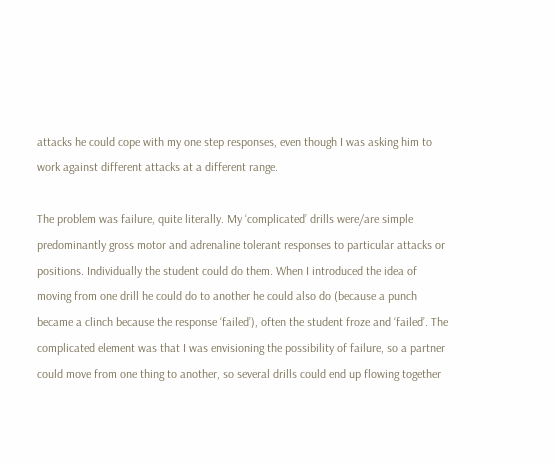attacks he could cope with my one step responses, even though I was asking him to work against different attacks at a different range.

The problem was failure, quite literally. My ‘complicated’ drills were/are simple predominantly gross motor and adrenaline tolerant responses to particular attacks or positions. Individually the student could do them. When I introduced the idea of moving from one drill he could do to another he could also do (because a punch became a clinch because the response ‘failed’), often the student froze and ‘failed’. The complicated element was that I was envisioning the possibility of failure, so a partner could move from one thing to another, so several drills could end up flowing together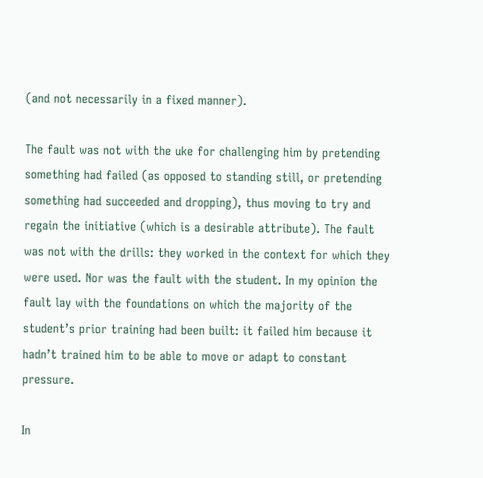(and not necessarily in a fixed manner).

The fault was not with the uke for challenging him by pretending something had failed (as opposed to standing still, or pretending something had succeeded and dropping), thus moving to try and regain the initiative (which is a desirable attribute). The fault was not with the drills: they worked in the context for which they were used. Nor was the fault with the student. In my opinion the fault lay with the foundations on which the majority of the student’s prior training had been built: it failed him because it hadn’t trained him to be able to move or adapt to constant pressure.

In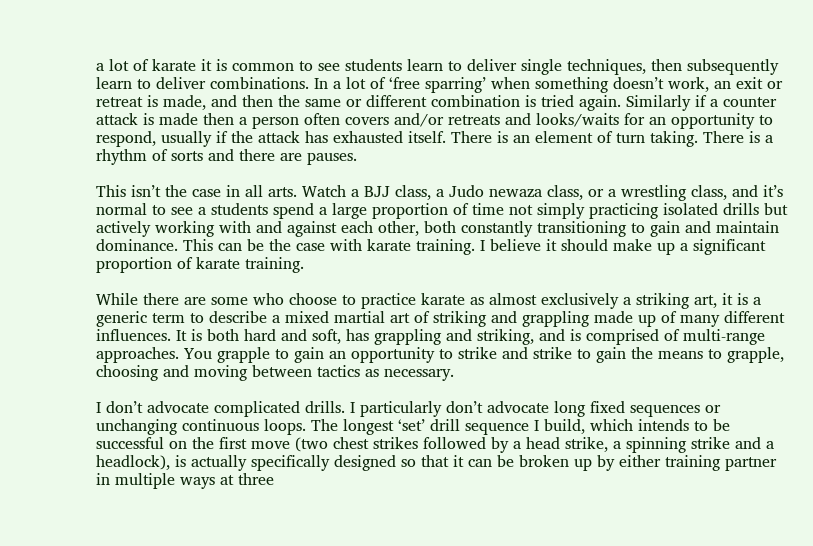a lot of karate it is common to see students learn to deliver single techniques, then subsequently learn to deliver combinations. In a lot of ‘free sparring’ when something doesn’t work, an exit or retreat is made, and then the same or different combination is tried again. Similarly if a counter attack is made then a person often covers and/or retreats and looks/waits for an opportunity to respond, usually if the attack has exhausted itself. There is an element of turn taking. There is a rhythm of sorts and there are pauses.

This isn’t the case in all arts. Watch a BJJ class, a Judo newaza class, or a wrestling class, and it’s normal to see a students spend a large proportion of time not simply practicing isolated drills but actively working with and against each other, both constantly transitioning to gain and maintain dominance. This can be the case with karate training. I believe it should make up a significant proportion of karate training.

While there are some who choose to practice karate as almost exclusively a striking art, it is a generic term to describe a mixed martial art of striking and grappling made up of many different influences. It is both hard and soft, has grappling and striking, and is comprised of multi-range approaches. You grapple to gain an opportunity to strike and strike to gain the means to grapple, choosing and moving between tactics as necessary.

I don’t advocate complicated drills. I particularly don’t advocate long fixed sequences or unchanging continuous loops. The longest ‘set’ drill sequence I build, which intends to be successful on the first move (two chest strikes followed by a head strike, a spinning strike and a headlock), is actually specifically designed so that it can be broken up by either training partner in multiple ways at three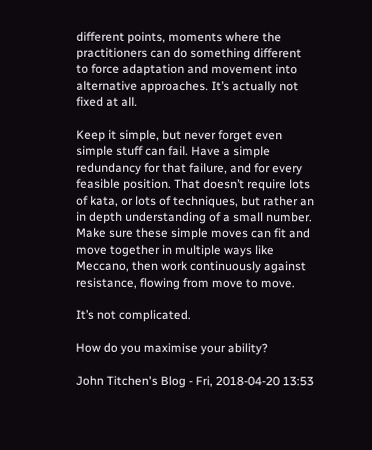different points, moments where the practitioners can do something different to force adaptation and movement into alternative approaches. It’s actually not fixed at all.

Keep it simple, but never forget even simple stuff can fail. Have a simple redundancy for that failure, and for every feasible position. That doesn’t require lots of kata, or lots of techniques, but rather an in depth understanding of a small number. Make sure these simple moves can fit and move together in multiple ways like Meccano, then work continuously against resistance, flowing from move to move.

It’s not complicated.

How do you maximise your ability?

John Titchen's Blog - Fri, 2018-04-20 13:53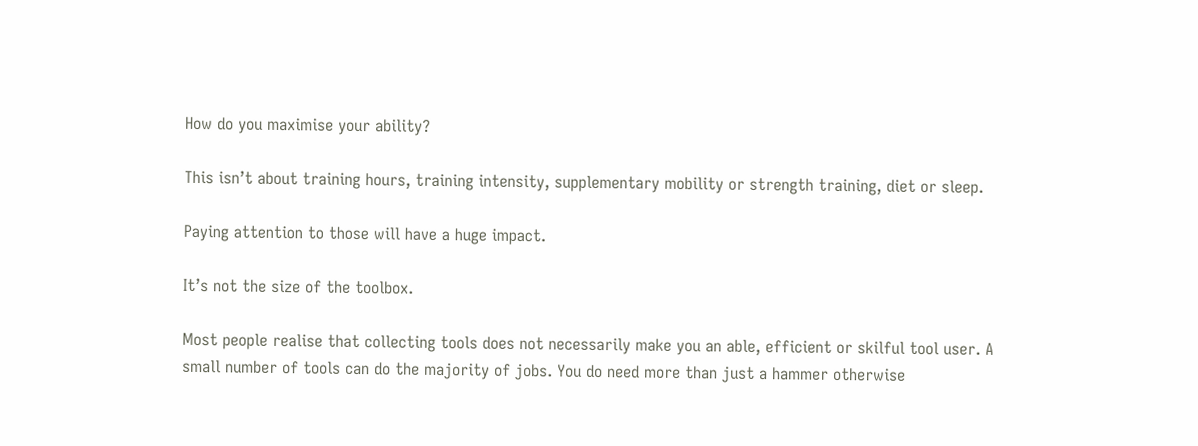How do you maximise your ability?

This isn’t about training hours, training intensity, supplementary mobility or strength training, diet or sleep.

Paying attention to those will have a huge impact.

It’s not the size of the toolbox.

Most people realise that collecting tools does not necessarily make you an able, efficient or skilful tool user. A small number of tools can do the majority of jobs. You do need more than just a hammer otherwise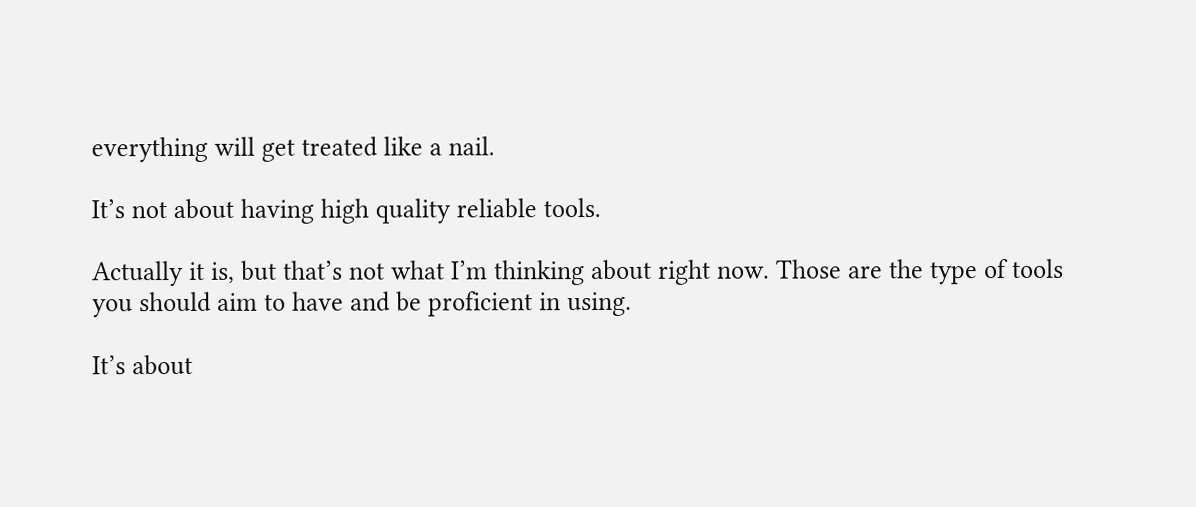everything will get treated like a nail.

It’s not about having high quality reliable tools.

Actually it is, but that’s not what I’m thinking about right now. Those are the type of tools you should aim to have and be proficient in using.

It’s about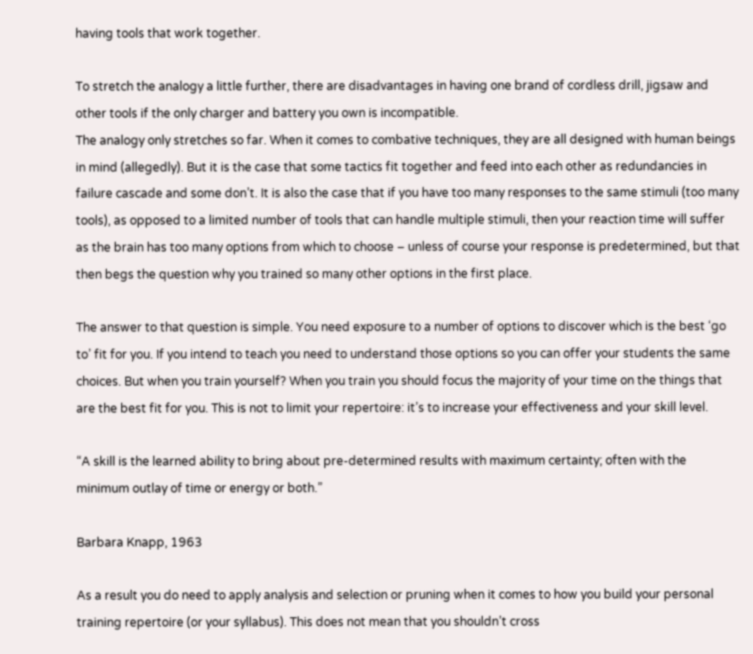having tools that work together.

To stretch the analogy a little further, there are disadvantages in having one brand of cordless drill, jigsaw and other tools if the only charger and battery you own is incompatible.
The analogy only stretches so far. When it comes to combative techniques, they are all designed with human beings in mind (allegedly). But it is the case that some tactics fit together and feed into each other as redundancies in failure cascade and some don’t. It is also the case that if you have too many responses to the same stimuli (too many tools), as opposed to a limited number of tools that can handle multiple stimuli, then your reaction time will suffer as the brain has too many options from which to choose – unless of course your response is predetermined, but that then begs the question why you trained so many other options in the first place.

The answer to that question is simple. You need exposure to a number of options to discover which is the best ‘go to’ fit for you. If you intend to teach you need to understand those options so you can offer your students the same choices. But when you train yourself? When you train you should focus the majority of your time on the things that are the best fit for you. This is not to limit your repertoire: it’s to increase your effectiveness and your skill level.

“A skill is the learned ability to bring about pre-determined results with maximum certainty; often with the minimum outlay of time or energy or both.”

Barbara Knapp, 1963

As a result you do need to apply analysis and selection or pruning when it comes to how you build your personal training repertoire (or your syllabus). This does not mean that you shouldn’t cross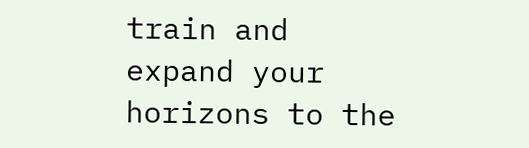train and expand your horizons to the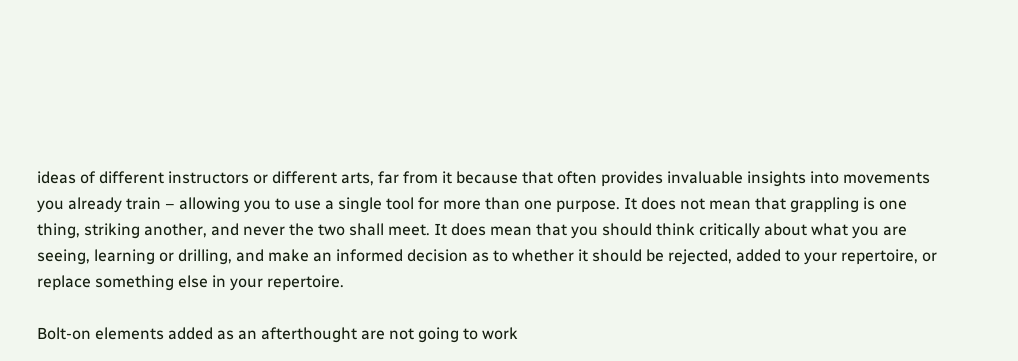ideas of different instructors or different arts, far from it because that often provides invaluable insights into movements you already train – allowing you to use a single tool for more than one purpose. It does not mean that grappling is one thing, striking another, and never the two shall meet. It does mean that you should think critically about what you are seeing, learning or drilling, and make an informed decision as to whether it should be rejected, added to your repertoire, or replace something else in your repertoire.

Bolt-on elements added as an afterthought are not going to work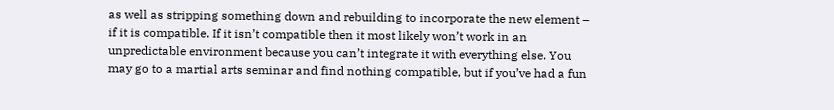as well as stripping something down and rebuilding to incorporate the new element – if it is compatible. If it isn’t compatible then it most likely won’t work in an unpredictable environment because you can’t integrate it with everything else. You may go to a martial arts seminar and find nothing compatible, but if you’ve had a fun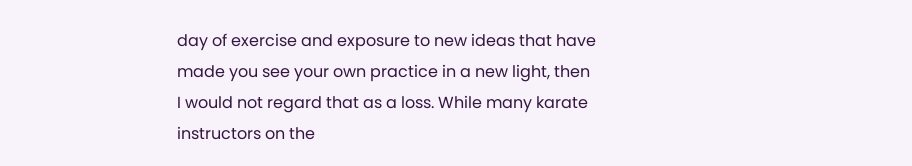day of exercise and exposure to new ideas that have made you see your own practice in a new light, then I would not regard that as a loss. While many karate instructors on the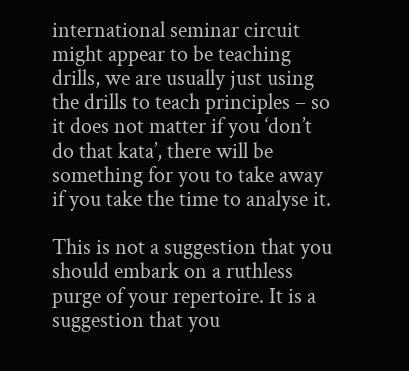international seminar circuit might appear to be teaching drills, we are usually just using the drills to teach principles – so it does not matter if you ‘don’t do that kata’, there will be something for you to take away if you take the time to analyse it.

This is not a suggestion that you should embark on a ruthless purge of your repertoire. It is a suggestion that you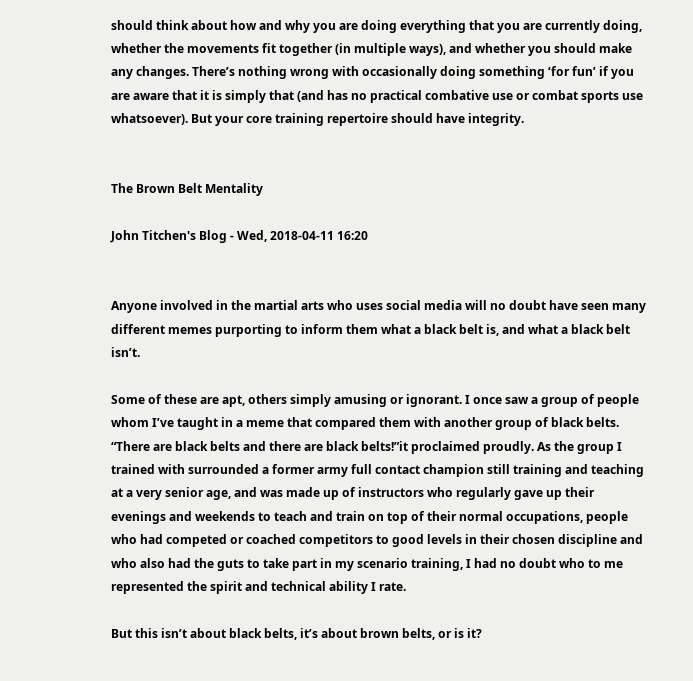should think about how and why you are doing everything that you are currently doing, whether the movements fit together (in multiple ways), and whether you should make any changes. There’s nothing wrong with occasionally doing something ‘for fun’ if you are aware that it is simply that (and has no practical combative use or combat sports use whatsoever). But your core training repertoire should have integrity.


The Brown Belt Mentality

John Titchen's Blog - Wed, 2018-04-11 16:20


Anyone involved in the martial arts who uses social media will no doubt have seen many different memes purporting to inform them what a black belt is, and what a black belt isn’t.

Some of these are apt, others simply amusing or ignorant. I once saw a group of people whom I’ve taught in a meme that compared them with another group of black belts. “There are black belts and there are black belts!”it proclaimed proudly. As the group I trained with surrounded a former army full contact champion still training and teaching at a very senior age, and was made up of instructors who regularly gave up their evenings and weekends to teach and train on top of their normal occupations, people who had competed or coached competitors to good levels in their chosen discipline and who also had the guts to take part in my scenario training, I had no doubt who to me represented the spirit and technical ability I rate.

But this isn’t about black belts, it’s about brown belts, or is it?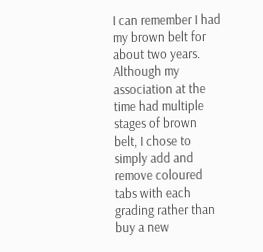I can remember I had my brown belt for about two years. Although my association at the time had multiple stages of brown belt, I chose to simply add and remove coloured tabs with each grading rather than buy a new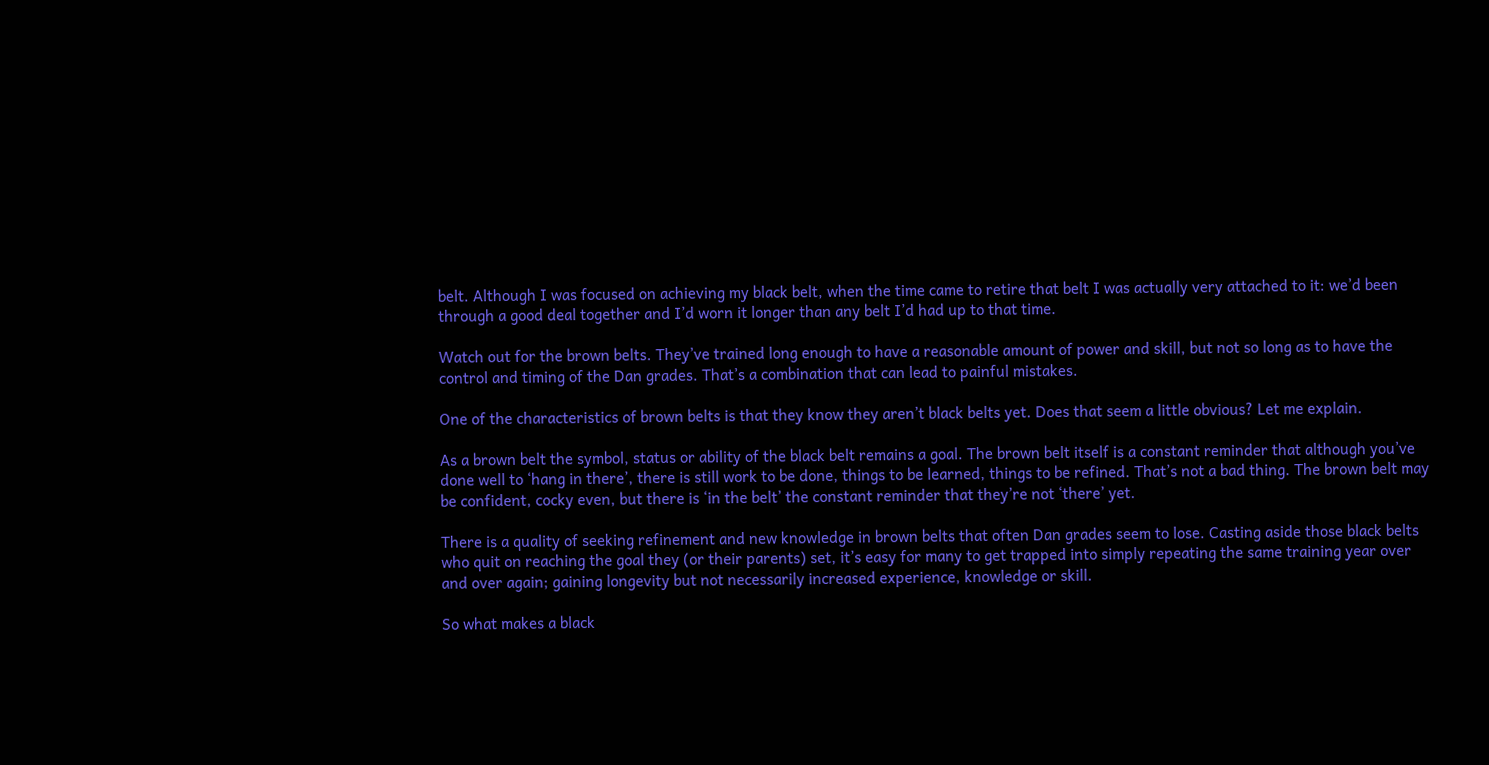belt. Although I was focused on achieving my black belt, when the time came to retire that belt I was actually very attached to it: we’d been through a good deal together and I’d worn it longer than any belt I’d had up to that time.

Watch out for the brown belts. They’ve trained long enough to have a reasonable amount of power and skill, but not so long as to have the control and timing of the Dan grades. That’s a combination that can lead to painful mistakes.

One of the characteristics of brown belts is that they know they aren’t black belts yet. Does that seem a little obvious? Let me explain.

As a brown belt the symbol, status or ability of the black belt remains a goal. The brown belt itself is a constant reminder that although you’ve done well to ‘hang in there’, there is still work to be done, things to be learned, things to be refined. That’s not a bad thing. The brown belt may be confident, cocky even, but there is ‘in the belt’ the constant reminder that they’re not ‘there’ yet.

There is a quality of seeking refinement and new knowledge in brown belts that often Dan grades seem to lose. Casting aside those black belts who quit on reaching the goal they (or their parents) set, it’s easy for many to get trapped into simply repeating the same training year over and over again; gaining longevity but not necessarily increased experience, knowledge or skill.

So what makes a black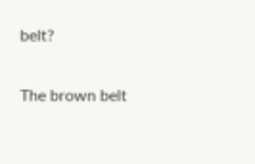belt?

The brown belt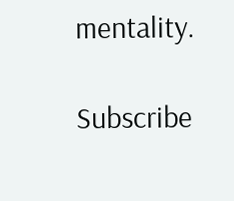mentality.

Subscribe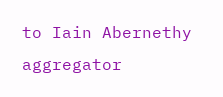to Iain Abernethy aggregator